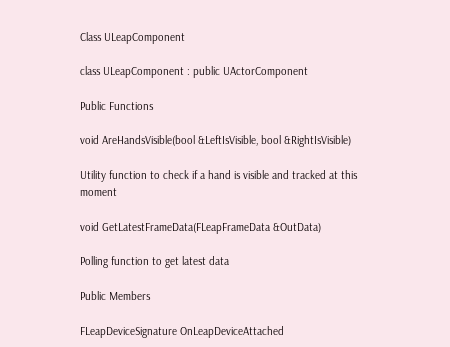Class ULeapComponent

class ULeapComponent : public UActorComponent

Public Functions

void AreHandsVisible(bool &LeftIsVisible, bool &RightIsVisible)

Utility function to check if a hand is visible and tracked at this moment

void GetLatestFrameData(FLeapFrameData &OutData)

Polling function to get latest data

Public Members

FLeapDeviceSignature OnLeapDeviceAttached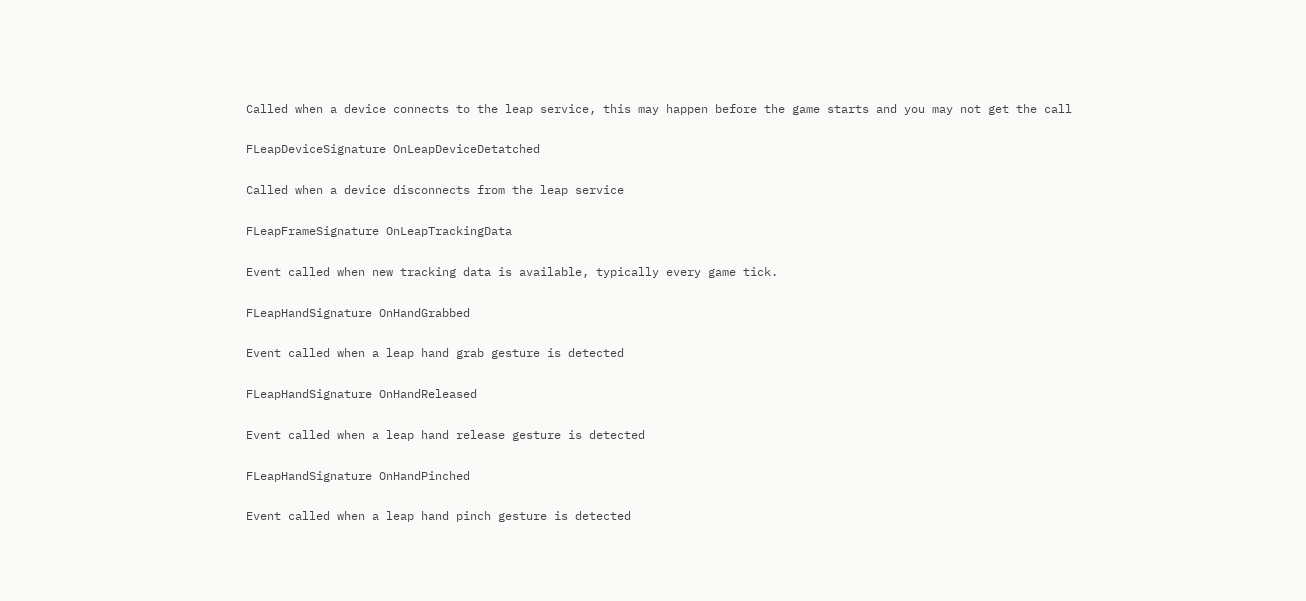Called when a device connects to the leap service, this may happen before the game starts and you may not get the call

FLeapDeviceSignature OnLeapDeviceDetatched

Called when a device disconnects from the leap service

FLeapFrameSignature OnLeapTrackingData

Event called when new tracking data is available, typically every game tick.

FLeapHandSignature OnHandGrabbed

Event called when a leap hand grab gesture is detected

FLeapHandSignature OnHandReleased

Event called when a leap hand release gesture is detected

FLeapHandSignature OnHandPinched

Event called when a leap hand pinch gesture is detected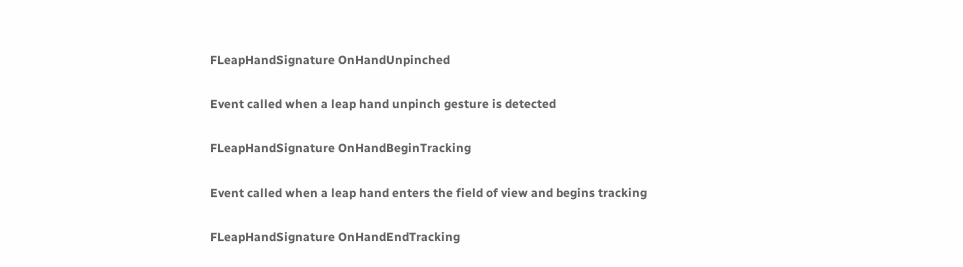FLeapHandSignature OnHandUnpinched

Event called when a leap hand unpinch gesture is detected

FLeapHandSignature OnHandBeginTracking

Event called when a leap hand enters the field of view and begins tracking

FLeapHandSignature OnHandEndTracking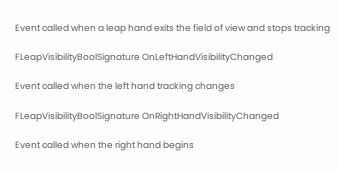Event called when a leap hand exits the field of view and stops tracking

FLeapVisibilityBoolSignature OnLeftHandVisibilityChanged

Event called when the left hand tracking changes

FLeapVisibilityBoolSignature OnRightHandVisibilityChanged

Event called when the right hand begins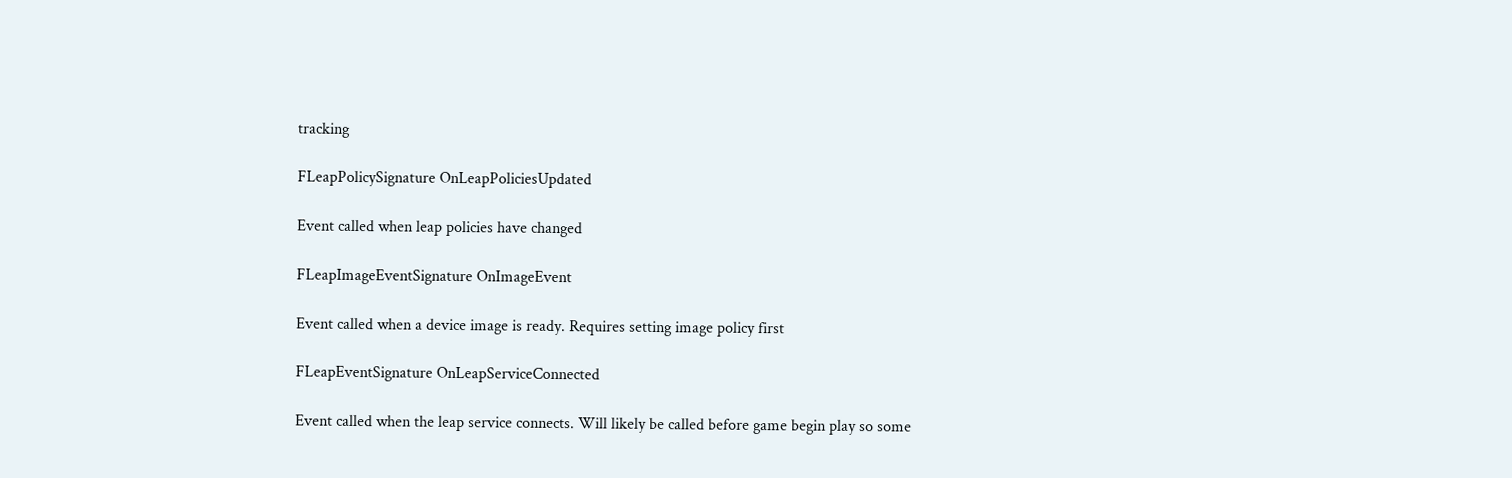tracking

FLeapPolicySignature OnLeapPoliciesUpdated

Event called when leap policies have changed

FLeapImageEventSignature OnImageEvent

Event called when a device image is ready. Requires setting image policy first

FLeapEventSignature OnLeapServiceConnected

Event called when the leap service connects. Will likely be called before game begin play so some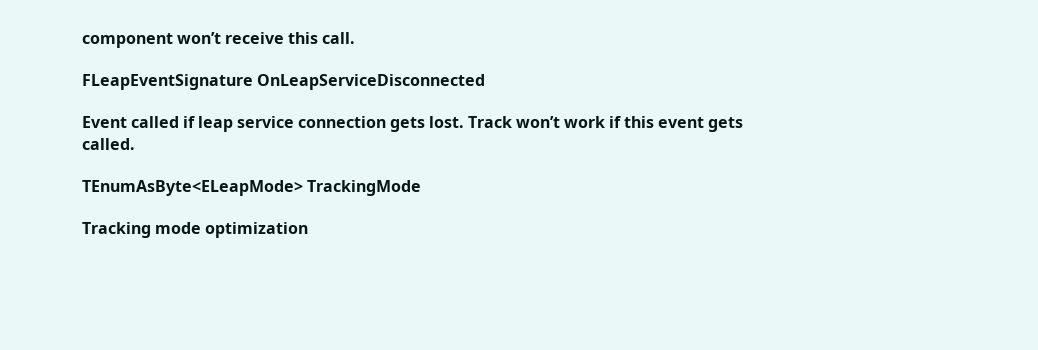component won’t receive this call.

FLeapEventSignature OnLeapServiceDisconnected

Event called if leap service connection gets lost. Track won’t work if this event gets called.

TEnumAsByte<ELeapMode> TrackingMode

Tracking mode optimization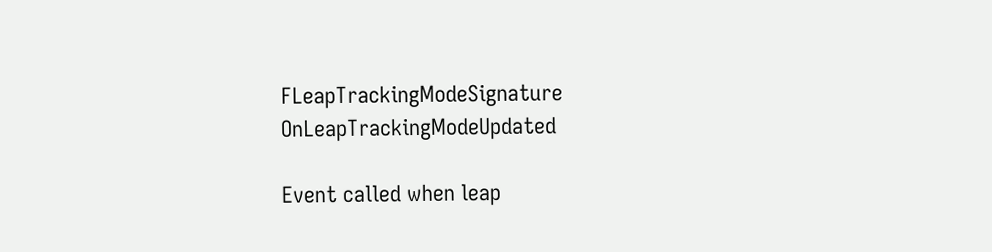FLeapTrackingModeSignature OnLeapTrackingModeUpdated

Event called when leap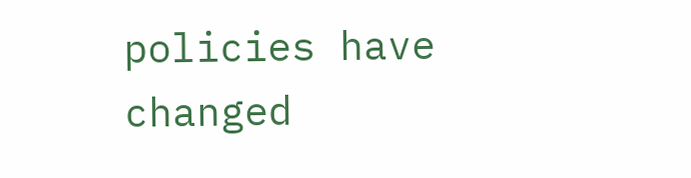policies have changed